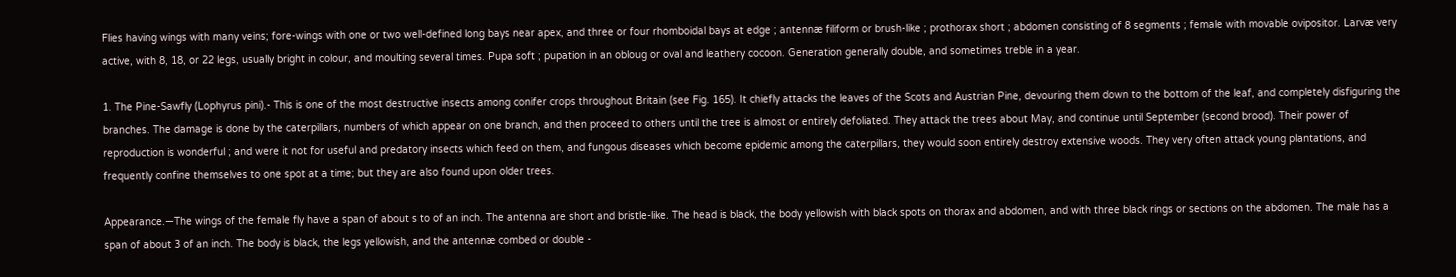Flies having wings with many veins; fore-wings with one or two well-defined long bays near apex, and three or four rhomboidal bays at edge ; antennæ filiform or brush-like ; prothorax short ; abdomen consisting of 8 segments ; female with movable ovipositor. Larvæ very active, with 8, 18, or 22 legs, usually bright in colour, and moulting several times. Pupa soft ; pupation in an obloug or oval and leathery cocoon. Generation generally double, and sometimes treble in a year.

1. The Pine-Sawfly (Lophyrus pini).- This is one of the most destructive insects among conifer crops throughout Britain (see Fig. 165). It chiefly attacks the leaves of the Scots and Austrian Pine, devouring them down to the bottom of the leaf, and completely disfiguring the branches. The damage is done by the caterpillars, numbers of which appear on one branch, and then proceed to others until the tree is almost or entirely defoliated. They attack the trees about May, and continue until September (second brood). Their power of reproduction is wonderful ; and were it not for useful and predatory insects which feed on them, and fungous diseases which become epidemic among the caterpillars, they would soon entirely destroy extensive woods. They very often attack young plantations, and frequently confine themselves to one spot at a time; but they are also found upon older trees.

Appearance.—The wings of the female fly have a span of about s to of an inch. The antenna are short and bristle-like. The head is black, the body yellowish with black spots on thorax and abdomen, and with three black rings or sections on the abdomen. The male has a span of about 3 of an inch. The body is black, the legs yellowish, and the antennæ combed or double -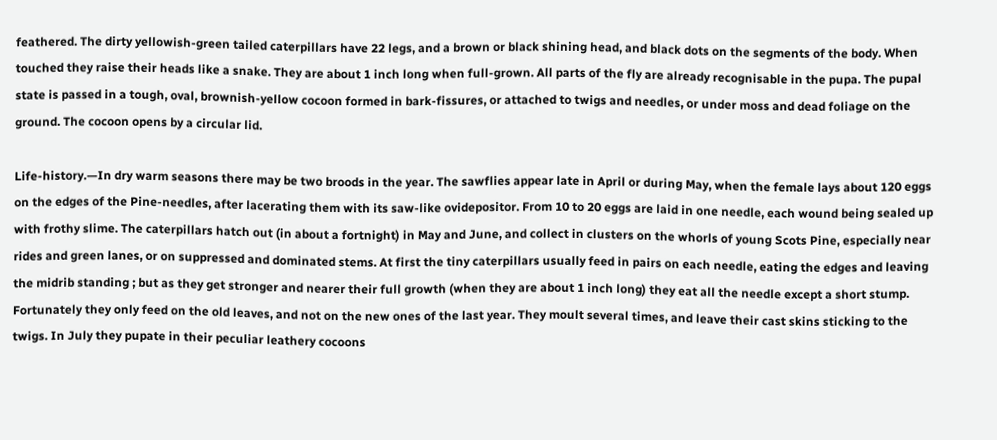feathered. The dirty yellowish-green tailed caterpillars have 22 legs, and a brown or black shining head, and black dots on the segments of the body. When touched they raise their heads like a snake. They are about 1 inch long when full-grown. All parts of the fly are already recognisable in the pupa. The pupal state is passed in a tough, oval, brownish-yellow cocoon formed in bark-fissures, or attached to twigs and needles, or under moss and dead foliage on the ground. The cocoon opens by a circular lid.

Life-history.—In dry warm seasons there may be two broods in the year. The sawflies appear late in April or during May, when the female lays about 120 eggs on the edges of the Pine-needles, after lacerating them with its saw-like ovidepositor. From 10 to 20 eggs are laid in one needle, each wound being sealed up with frothy slime. The caterpillars hatch out (in about a fortnight) in May and June, and collect in clusters on the whorls of young Scots Pine, especially near rides and green lanes, or on suppressed and dominated stems. At first the tiny caterpillars usually feed in pairs on each needle, eating the edges and leaving the midrib standing ; but as they get stronger and nearer their full growth (when they are about 1 inch long) they eat all the needle except a short stump. Fortunately they only feed on the old leaves, and not on the new ones of the last year. They moult several times, and leave their cast skins sticking to the twigs. In July they pupate in their peculiar leathery cocoons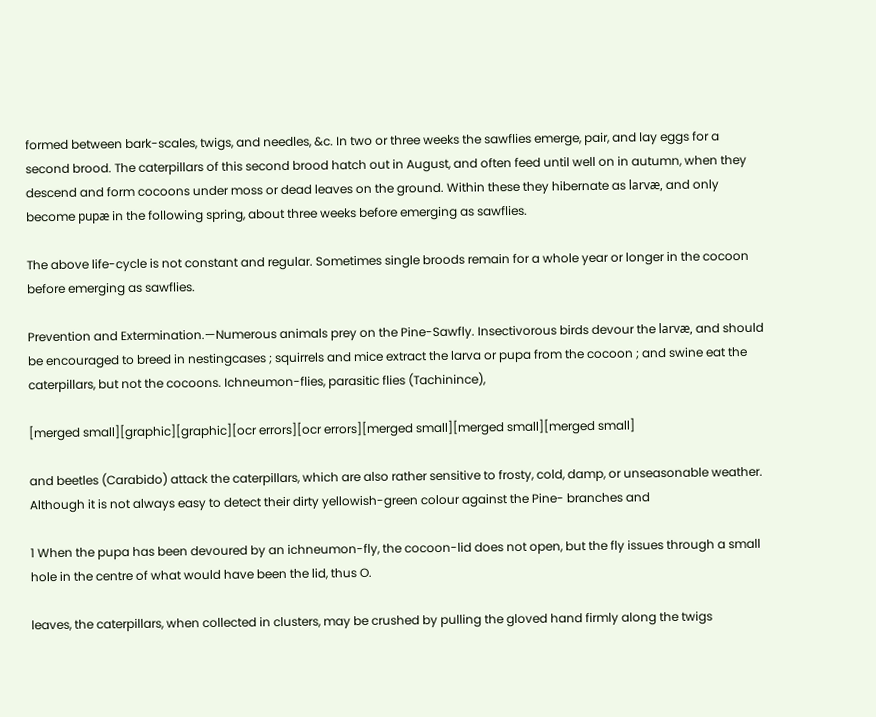formed between bark-scales, twigs, and needles, &c. In two or three weeks the sawflies emerge, pair, and lay eggs for a second brood. The caterpillars of this second brood hatch out in August, and often feed until well on in autumn, when they descend and form cocoons under moss or dead leaves on the ground. Within these they hibernate as larvæ, and only become pupæ in the following spring, about three weeks before emerging as sawflies.

The above life-cycle is not constant and regular. Sometimes single broods remain for a whole year or longer in the cocoon before emerging as sawflies.

Prevention and Extermination.—Numerous animals prey on the Pine-Sawfly. Insectivorous birds devour the larvæ, and should be encouraged to breed in nestingcases ; squirrels and mice extract the larva or pupa from the cocoon ; and swine eat the caterpillars, but not the cocoons. Ichneumon-flies, parasitic flies (Tachinince),

[merged small][graphic][graphic][ocr errors][ocr errors][merged small][merged small][merged small]

and beetles (Carabido) attack the caterpillars, which are also rather sensitive to frosty, cold, damp, or unseasonable weather. Although it is not always easy to detect their dirty yellowish-green colour against the Pine- branches and

1 When the pupa has been devoured by an ichneumon-fly, the cocoon-lid does not open, but the fly issues through a small hole in the centre of what would have been the lid, thus O.

leaves, the caterpillars, when collected in clusters, may be crushed by pulling the gloved hand firmly along the twigs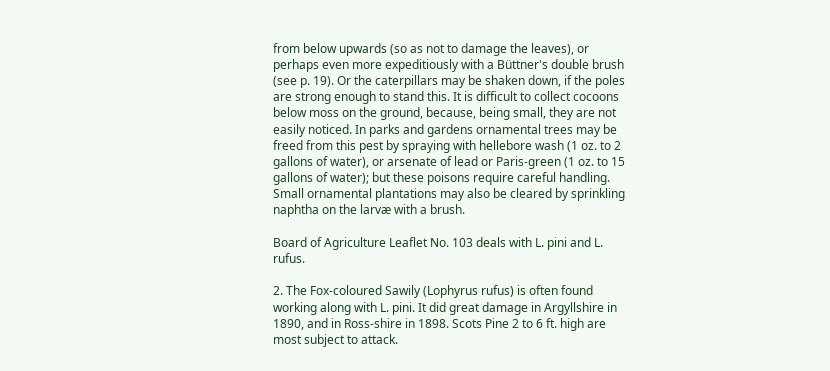from below upwards (so as not to damage the leaves), or perhaps even more expeditiously with a Büttner's double brush (see p. 19). Or the caterpillars may be shaken down, if the poles are strong enough to stand this. It is difficult to collect cocoons below moss on the ground, because, being small, they are not easily noticed. In parks and gardens ornamental trees may be freed from this pest by spraying with hellebore wash (1 oz. to 2 gallons of water), or arsenate of lead or Paris-green (1 oz. to 15 gallons of water); but these poisons require careful handling. Small ornamental plantations may also be cleared by sprinkling naphtha on the larvæ with a brush.

Board of Agriculture Leaflet No. 103 deals with L. pini and L. rufus.

2. The Fox-coloured Sawily (Lophyrus rufus) is often found working along with L. pini. It did great damage in Argyllshire in 1890, and in Ross-shire in 1898. Scots Pine 2 to 6 ft. high are most subject to attack.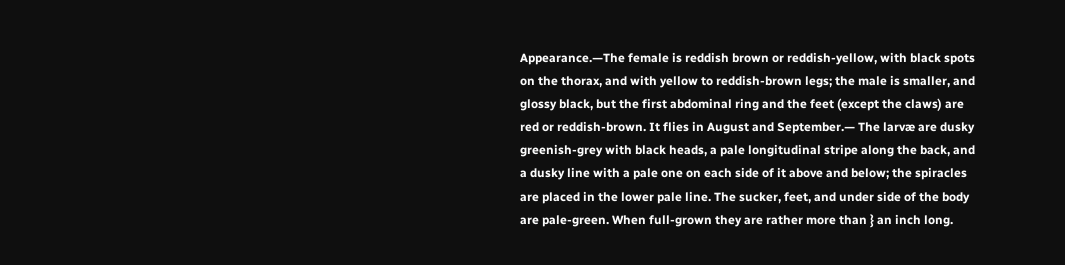Appearance.—The female is reddish brown or reddish-yellow, with black spots on the thorax, and with yellow to reddish-brown legs; the male is smaller, and glossy black, but the first abdominal ring and the feet (except the claws) are red or reddish-brown. It flies in August and September.— The larvæ are dusky greenish-grey with black heads, a pale longitudinal stripe along the back, and a dusky line with a pale one on each side of it above and below; the spiracles are placed in the lower pale line. The sucker, feet, and under side of the body are pale-green. When full-grown they are rather more than } an inch long.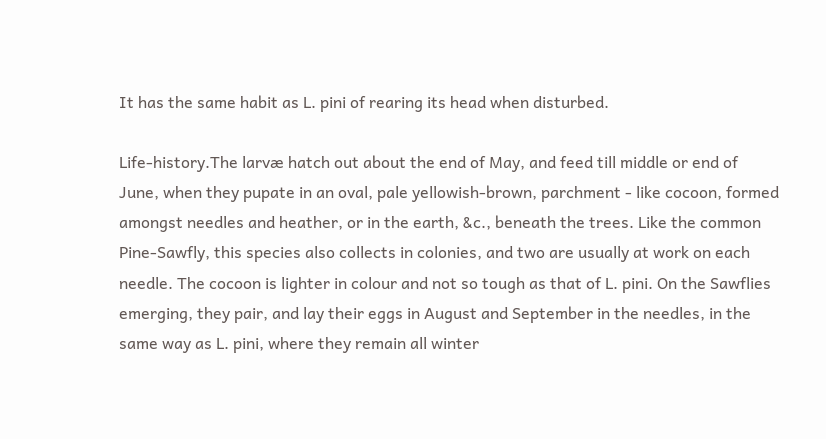It has the same habit as L. pini of rearing its head when disturbed.

Life-history.The larvæ hatch out about the end of May, and feed till middle or end of June, when they pupate in an oval, pale yellowish-brown, parchment - like cocoon, formed amongst needles and heather, or in the earth, &c., beneath the trees. Like the common Pine-Sawfly, this species also collects in colonies, and two are usually at work on each needle. The cocoon is lighter in colour and not so tough as that of L. pini. On the Sawflies emerging, they pair, and lay their eggs in August and September in the needles, in the same way as L. pini, where they remain all winter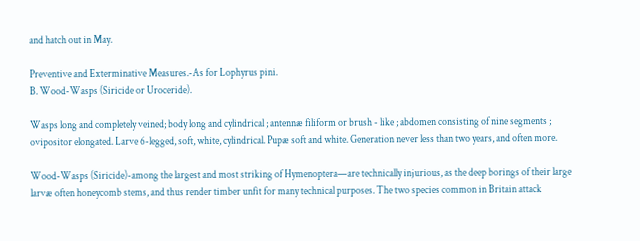and hatch out in May.

Preventive and Exterminative Measures.-As for Lophyrus pini.
B. Wood-Wasps (Siricide or Uroceride).

Wasps long and completely veined; body long and cylindrical ; antennæ filiform or brush - like ; abdomen consisting of nine segments ; ovipositor elongated. Larve 6-legged, soft, white, cylindrical. Pupæ soft and white. Generation never less than two years, and often more.

Wood-Wasps (Siricide)-among the largest and most striking of Hymenoptera—are technically injurious, as the deep borings of their large larvæ often honeycomb stems, and thus render timber unfit for many technical purposes. The two species common in Britain attack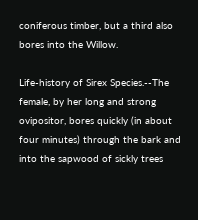coniferous timber, but a third also bores into the Willow.

Life-history of Sirex Species.--The female, by her long and strong ovipositor, bores quickly (in about four minutes) through the bark and into the sapwood of sickly trees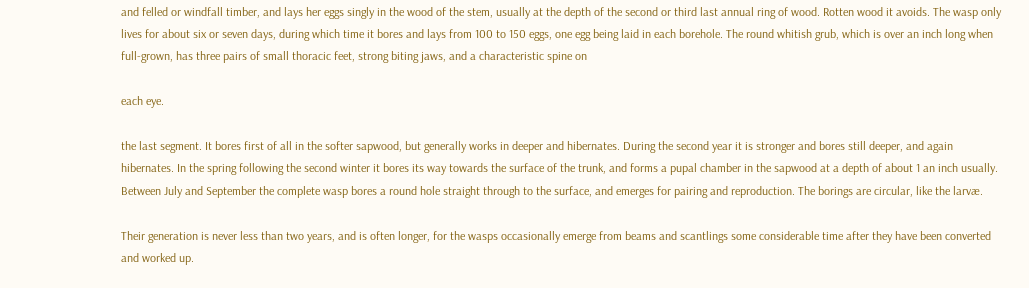and felled or windfall timber, and lays her eggs singly in the wood of the stem, usually at the depth of the second or third last annual ring of wood. Rotten wood it avoids. The wasp only lives for about six or seven days, during which time it bores and lays from 100 to 150 eggs, one egg being laid in each borehole. The round whitish grub, which is over an inch long when full-grown, has three pairs of small thoracic feet, strong biting jaws, and a characteristic spine on

each eye.

the last segment. It bores first of all in the softer sapwood, but generally works in deeper and hibernates. During the second year it is stronger and bores still deeper, and again hibernates. In the spring following the second winter it bores its way towards the surface of the trunk, and forms a pupal chamber in the sapwood at a depth of about 1 an inch usually. Between July and September the complete wasp bores a round hole straight through to the surface, and emerges for pairing and reproduction. The borings are circular, like the larvæ.

Their generation is never less than two years, and is often longer, for the wasps occasionally emerge from beams and scantlings some considerable time after they have been converted and worked up.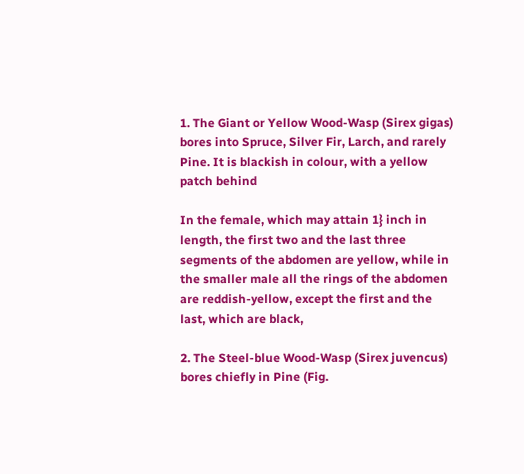1. The Giant or Yellow Wood-Wasp (Sirex gigas) bores into Spruce, Silver Fir, Larch, and rarely Pine. It is blackish in colour, with a yellow patch behind

In the female, which may attain 1} inch in length, the first two and the last three segments of the abdomen are yellow, while in the smaller male all the rings of the abdomen are reddish-yellow, except the first and the last, which are black,

2. The Steel-blue Wood-Wasp (Sirex juvencus) bores chiefly in Pine (Fig.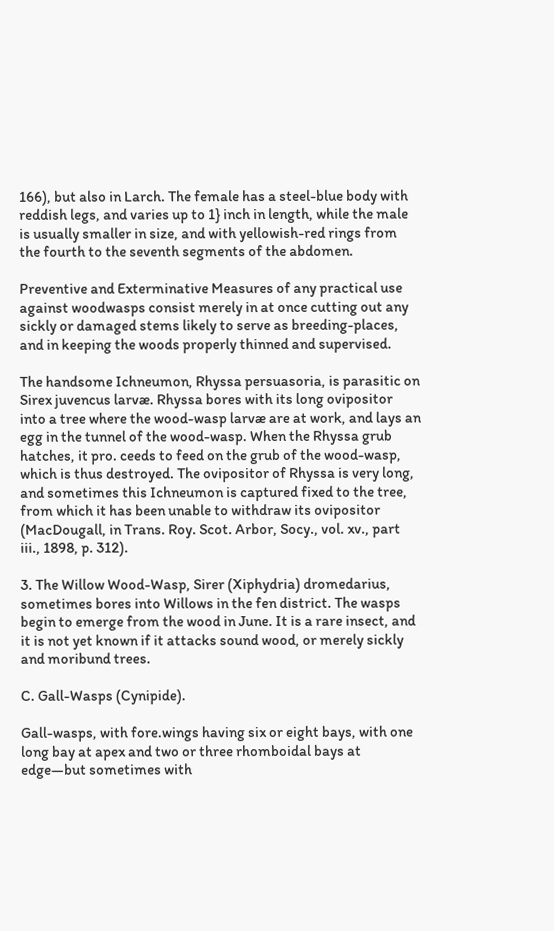166), but also in Larch. The female has a steel-blue body with reddish legs, and varies up to 1} inch in length, while the male is usually smaller in size, and with yellowish-red rings from the fourth to the seventh segments of the abdomen.

Preventive and Exterminative Measures of any practical use against woodwasps consist merely in at once cutting out any sickly or damaged stems likely to serve as breeding-places, and in keeping the woods properly thinned and supervised.

The handsome Ichneumon, Rhyssa persuasoria, is parasitic on Sirex juvencus larvæ. Rhyssa bores with its long ovipositor into a tree where the wood-wasp larvæ are at work, and lays an egg in the tunnel of the wood-wasp. When the Rhyssa grub hatches, it pro. ceeds to feed on the grub of the wood-wasp, which is thus destroyed. The ovipositor of Rhyssa is very long, and sometimes this Ichneumon is captured fixed to the tree, from which it has been unable to withdraw its ovipositor (MacDougall, in Trans. Roy. Scot. Arbor, Socy., vol. xv., part iii., 1898, p. 312).

3. The Willow Wood-Wasp, Sirer (Xiphydria) dromedarius, sometimes bores into Willows in the fen district. The wasps begin to emerge from the wood in June. It is a rare insect, and it is not yet known if it attacks sound wood, or merely sickly and moribund trees.

C. Gall-Wasps (Cynipide).

Gall-wasps, with fore.wings having six or eight bays, with one long bay at apex and two or three rhomboidal bays at edge—but sometimes with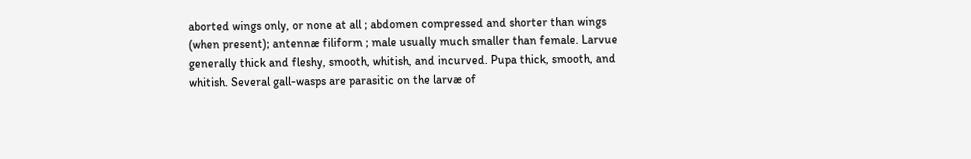aborted wings only, or none at all ; abdomen compressed and shorter than wings (when present); antennæ filiform ; male usually much smaller than female. Larvue generally thick and fleshy, smooth, whitish, and incurved. Pupa thick, smooth, and whitish. Several gall-wasps are parasitic on the larvæ of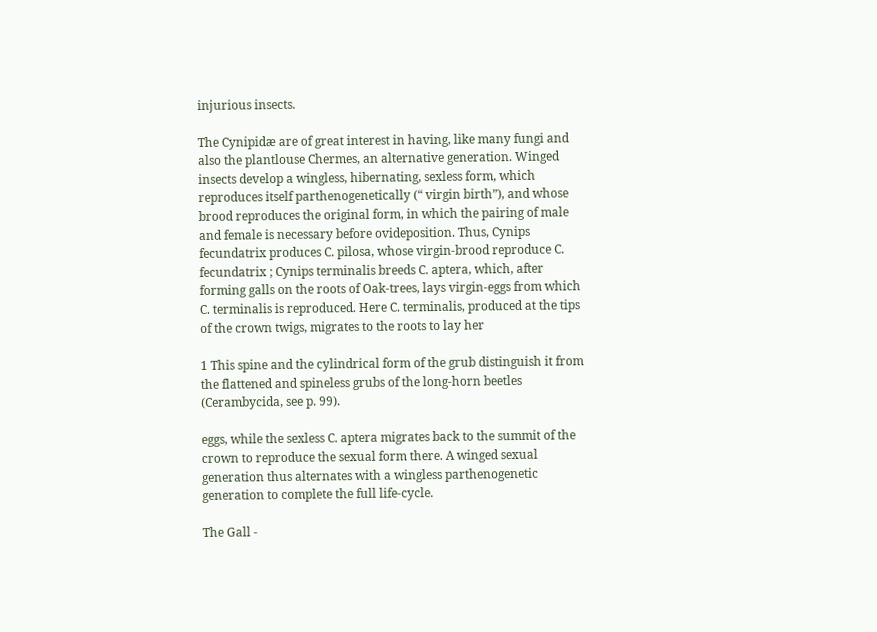injurious insects.

The Cynipidæ are of great interest in having, like many fungi and also the plantlouse Chermes, an alternative generation. Winged insects develop a wingless, hibernating, sexless form, which reproduces itself parthenogenetically (“ virgin birth”), and whose brood reproduces the original form, in which the pairing of male and female is necessary before ovideposition. Thus, Cynips fecundatrix produces C. pilosa, whose virgin-brood reproduce C. fecundatrix ; Cynips terminalis breeds C. aptera, which, after forming galls on the roots of Oak-trees, lays virgin-eggs from which C. terminalis is reproduced. Here C. terminalis, produced at the tips of the crown twigs, migrates to the roots to lay her

1 This spine and the cylindrical form of the grub distinguish it from the flattened and spineless grubs of the long-horn beetles (Cerambycida, see p. 99).

eggs, while the sexless C. aptera migrates back to the summit of the crown to reproduce the sexual form there. A winged sexual generation thus alternates with a wingless parthenogenetic generation to complete the full life-cycle.

The Gall -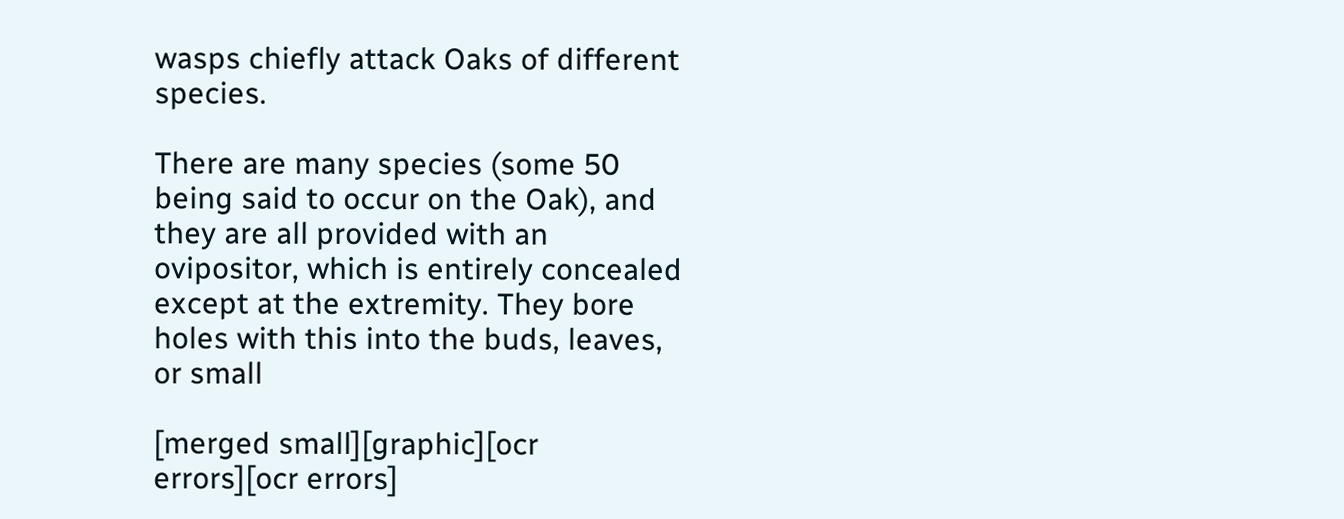wasps chiefly attack Oaks of different species.

There are many species (some 50 being said to occur on the Oak), and they are all provided with an ovipositor, which is entirely concealed except at the extremity. They bore holes with this into the buds, leaves, or small

[merged small][graphic][ocr errors][ocr errors]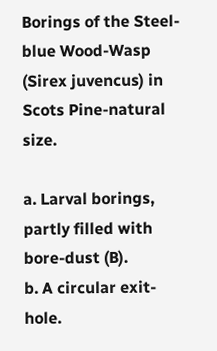Borings of the Steel-blue Wood-Wasp (Sirex juvencus) in Scots Pine-natural size.

a. Larval borings, partly filled with bore-dust (B).
b. A circular exit-hole.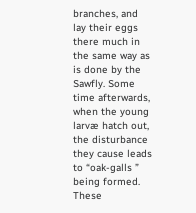branches, and lay their eggs there much in the same way as is done by the Sawfly. Some time afterwards, when the young larvæ hatch out, the disturbance they cause leads to “oak-galls ” being formed. These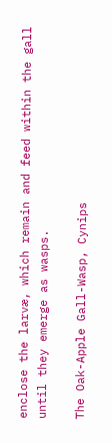enclose the larvæ, which remain and feed within the gall until they emerge as wasps.

The Oak-Apple Gall-Wasp, Cynips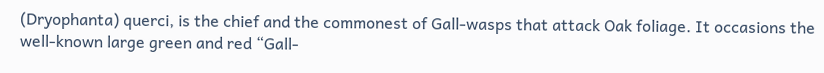(Dryophanta) querci, is the chief and the commonest of Gall-wasps that attack Oak foliage. It occasions the well-known large green and red “Gall-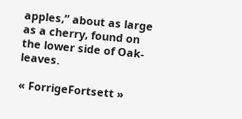apples,” about as large as a cherry, found on the lower side of Oak-leaves.

« ForrigeFortsett »